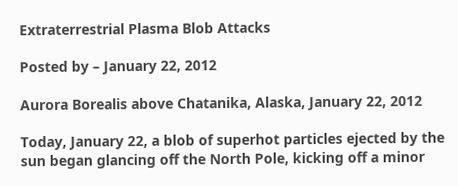Extraterrestrial Plasma Blob Attacks

Posted by – January 22, 2012

Aurora Borealis above Chatanika, Alaska, January 22, 2012

Today, January 22, a blob of superhot particles ejected by the sun began glancing off the North Pole, kicking off a minor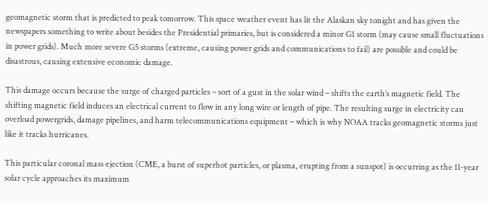geomagnetic storm that is predicted to peak tomorrow. This space weather event has lit the Alaskan sky tonight and has given the newspapers something to write about besides the Presidential primaries, but is considered a minor G1 storm (may cause small fluctuations in power grids). Much more severe G5 storms (extreme, causing power grids and communications to fail) are possible and could be disastrous, causing extensive economic damage.

This damage occurs because the surge of charged particles – sort of a gust in the solar wind – shifts the earth’s magnetic field. The shifting magnetic field induces an electrical current to flow in any long wire or length of pipe. The resulting surge in electricity can overload powergrids, damage pipelines, and harm telecommunications equipment – which is why NOAA tracks geomagnetic storms just like it tracks hurricanes.

This particular coronal mass ejection (CME, a burst of superhot particles, or plasma, erupting from a sunspot) is occurring as the 11-year solar cycle approaches its maximum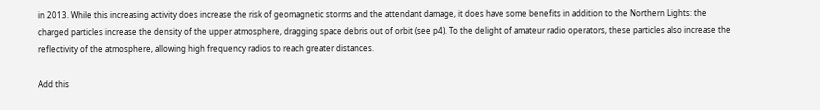in 2013. While this increasing activity does increase the risk of geomagnetic storms and the attendant damage, it does have some benefits in addition to the Northern Lights: the charged particles increase the density of the upper atmosphere, dragging space debris out of orbit (see p4). To the delight of amateur radio operators, these particles also increase the reflectivity of the atmosphere, allowing high frequency radios to reach greater distances.

Add this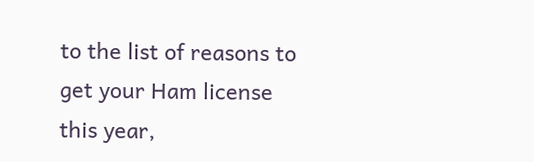to the list of reasons to get your Ham license this year,